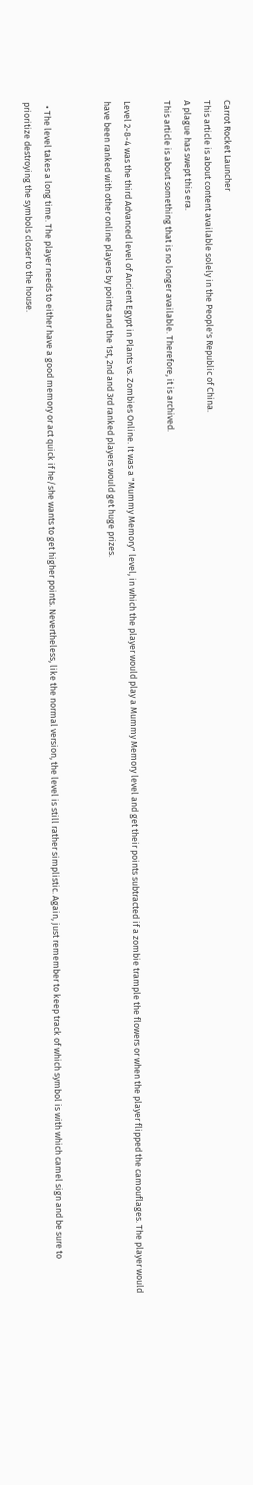Carrot Rocket Launcher
This article is about content available solely in the People's Republic of China.
A plague has swept this era.
This article is about something that is no longer available. Therefore, it is archived.

Level 2-8-4 was the third Advanced level of Ancient Egypt in Plants vs. Zombies Online. It was a "Mummy Memory" level, in which the player would play a Mummy Memory level and get their points subtracted if a zombie trample the flowers or when the player flipped the camouflages. The player would have been ranked with other online players by points and the 1st, 2nd and 3rd ranked players would get huge prizes.


  • The level takes a long time. The player needs to either have a good memory or act quick if he/she wants to get higher points. Nevertheless, like the normal version, the level is still rather simplistic. Again, just remember to keep track of which symbol is with which camel sign and be sure to prioritize destroying the symbols closer to the house.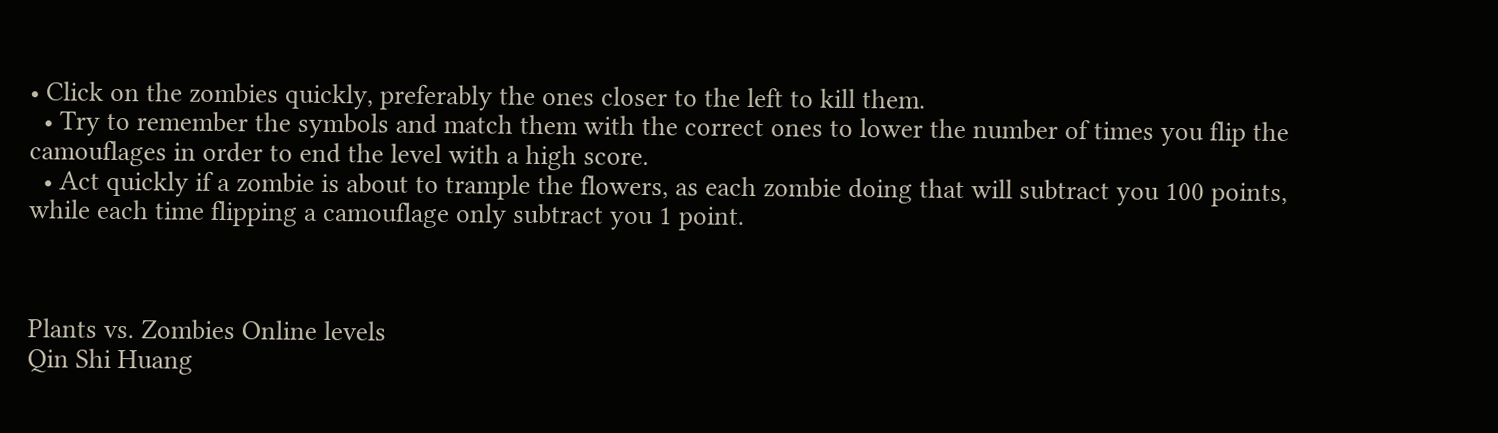• Click on the zombies quickly, preferably the ones closer to the left to kill them.
  • Try to remember the symbols and match them with the correct ones to lower the number of times you flip the camouflages in order to end the level with a high score.
  • Act quickly if a zombie is about to trample the flowers, as each zombie doing that will subtract you 100 points, while each time flipping a camouflage only subtract you 1 point.



Plants vs. Zombies Online levels
Qin Shi Huang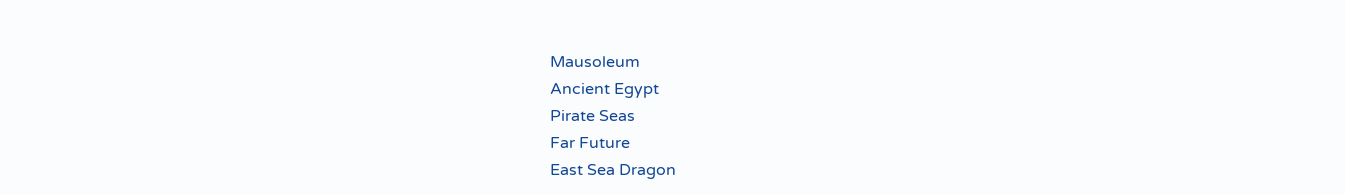Mausoleum
Ancient Egypt
Pirate Seas
Far Future
East Sea Dragon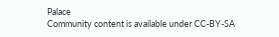Palace
Community content is available under CC-BY-SA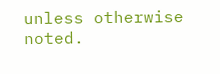unless otherwise noted.